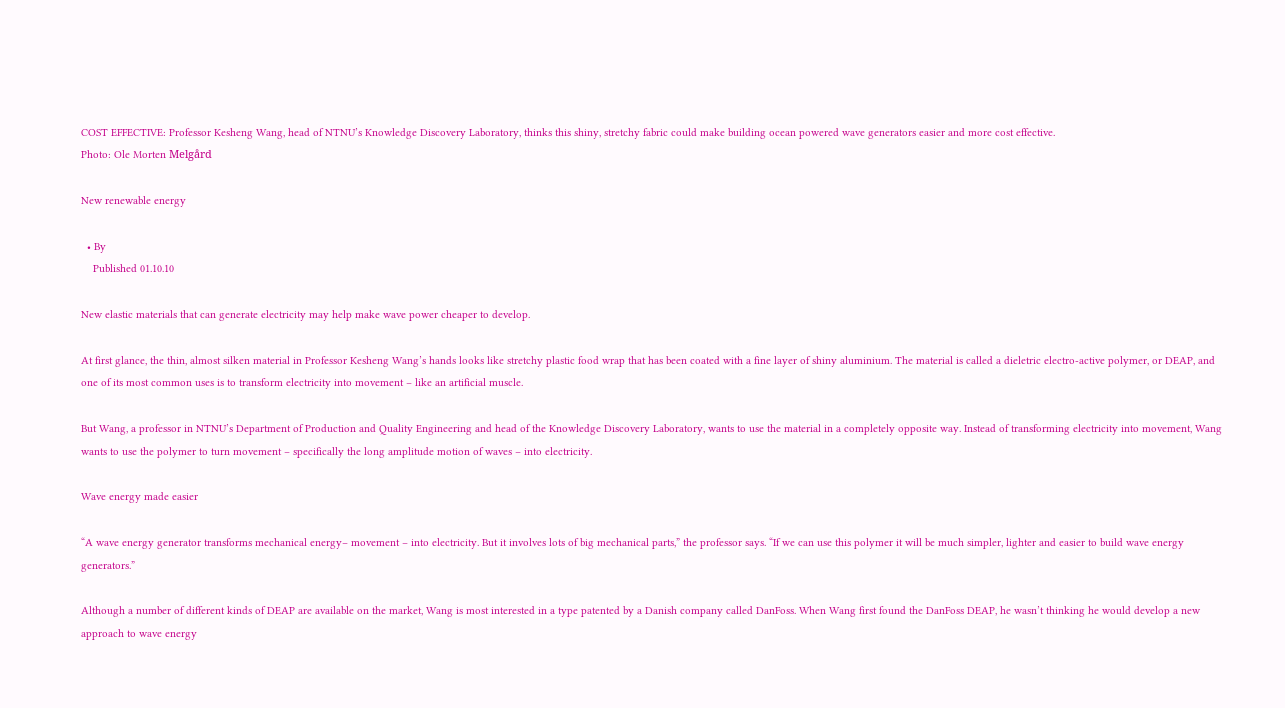COST EFFECTIVE: Professor Kesheng Wang, head of NTNU’s Knowledge Discovery Laboratory, thinks this shiny, stretchy fabric could make building ocean powered wave generators easier and more cost effective.
Photo: Ole Morten Melgård

New renewable energy

  • By
    Published 01.10.10

New elastic materials that can generate electricity may help make wave power cheaper to develop.

At first glance, the thin, almost silken material in Professor Kesheng Wang’s hands looks like stretchy plastic food wrap that has been coated with a fine layer of shiny aluminium. The material is called a dieletric electro-active polymer, or DEAP, and one of its most common uses is to transform electricity into movement – like an artificial muscle.

But Wang, a professor in NTNU’s Department of Production and Quality Engineering and head of the Knowledge Discovery Laboratory, wants to use the material in a completely opposite way. Instead of transforming electricity into movement, Wang wants to use the polymer to turn movement – specifically the long amplitude motion of waves – into electricity.

Wave energy made easier

“A wave energy generator transforms mechanical energy– movement – into electricity. But it involves lots of big mechanical parts,” the professor says. “If we can use this polymer it will be much simpler, lighter and easier to build wave energy generators.”

Although a number of different kinds of DEAP are available on the market, Wang is most interested in a type patented by a Danish company called DanFoss. When Wang first found the DanFoss DEAP, he wasn’t thinking he would develop a new approach to wave energy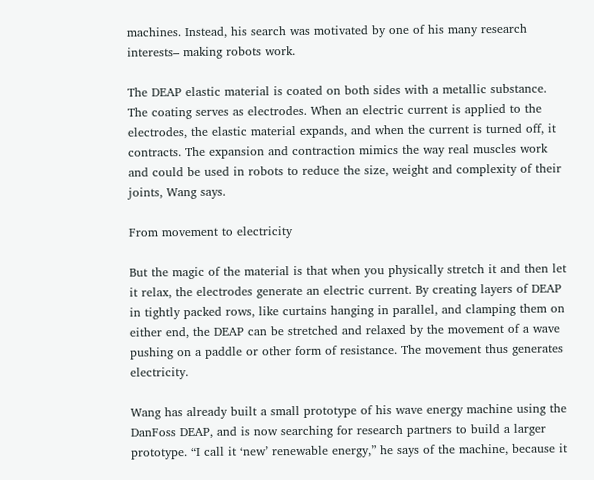machines. Instead, his search was motivated by one of his many research interests– making robots work.

The DEAP elastic material is coated on both sides with a metallic substance. The coating serves as electrodes. When an electric current is applied to the electrodes, the elastic material expands, and when the current is turned off, it contracts. The expansion and contraction mimics the way real muscles work and could be used in robots to reduce the size, weight and complexity of their joints, Wang says.

From movement to electricity

But the magic of the material is that when you physically stretch it and then let it relax, the electrodes generate an electric current. By creating layers of DEAP in tightly packed rows, like curtains hanging in parallel, and clamping them on either end, the DEAP can be stretched and relaxed by the movement of a wave pushing on a paddle or other form of resistance. The movement thus generates electricity.

Wang has already built a small prototype of his wave energy machine using the DanFoss DEAP, and is now searching for research partners to build a larger prototype. “I call it ‘new’ renewable energy,” he says of the machine, because it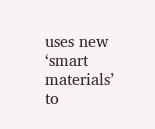uses new ‘smart materials’ to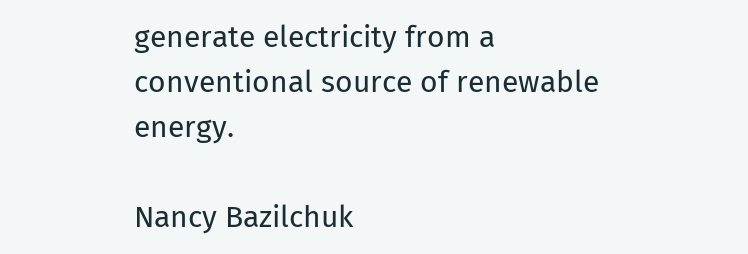generate electricity from a conventional source of renewable energy.

Nancy Bazilchuk